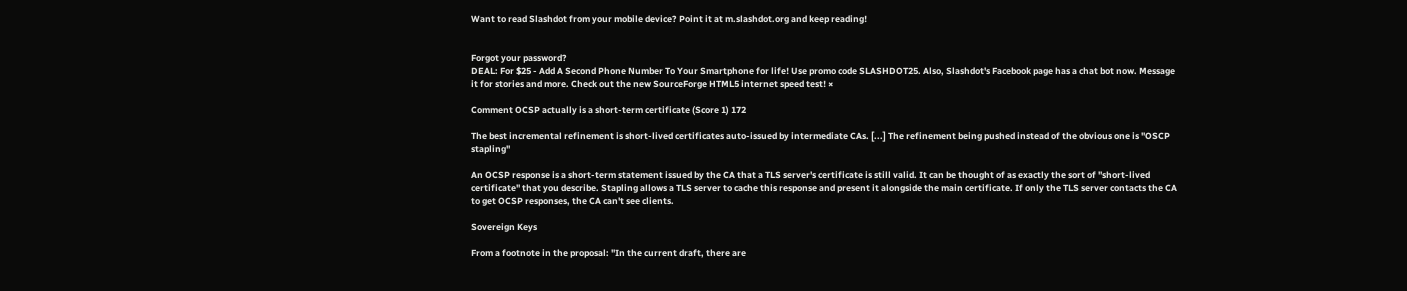Want to read Slashdot from your mobile device? Point it at m.slashdot.org and keep reading!


Forgot your password?
DEAL: For $25 - Add A Second Phone Number To Your Smartphone for life! Use promo code SLASHDOT25. Also, Slashdot's Facebook page has a chat bot now. Message it for stories and more. Check out the new SourceForge HTML5 internet speed test! ×

Comment OCSP actually is a short-term certificate (Score 1) 172

The best incremental refinement is short-lived certificates auto-issued by intermediate CAs. [...] The refinement being pushed instead of the obvious one is "OSCP stapling"

An OCSP response is a short-term statement issued by the CA that a TLS server's certificate is still valid. It can be thought of as exactly the sort of "short-lived certificate" that you describe. Stapling allows a TLS server to cache this response and present it alongside the main certificate. If only the TLS server contacts the CA to get OCSP responses, the CA can't see clients.

Sovereign Keys

From a footnote in the proposal: "In the current draft, there are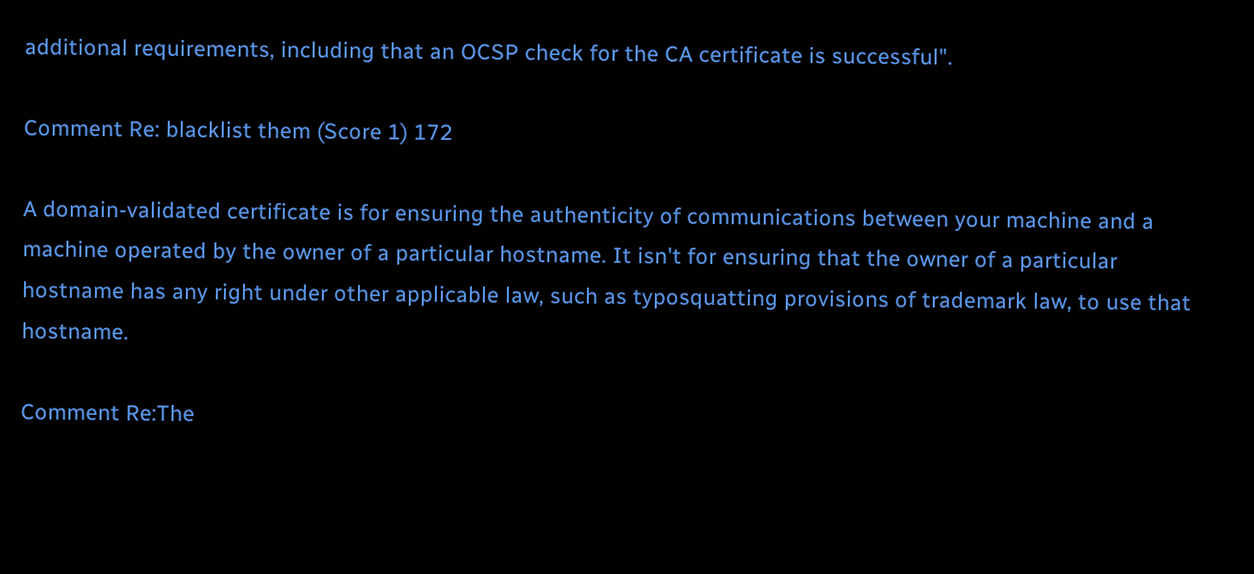additional requirements, including that an OCSP check for the CA certificate is successful".

Comment Re: blacklist them (Score 1) 172

A domain-validated certificate is for ensuring the authenticity of communications between your machine and a machine operated by the owner of a particular hostname. It isn't for ensuring that the owner of a particular hostname has any right under other applicable law, such as typosquatting provisions of trademark law, to use that hostname.

Comment Re:The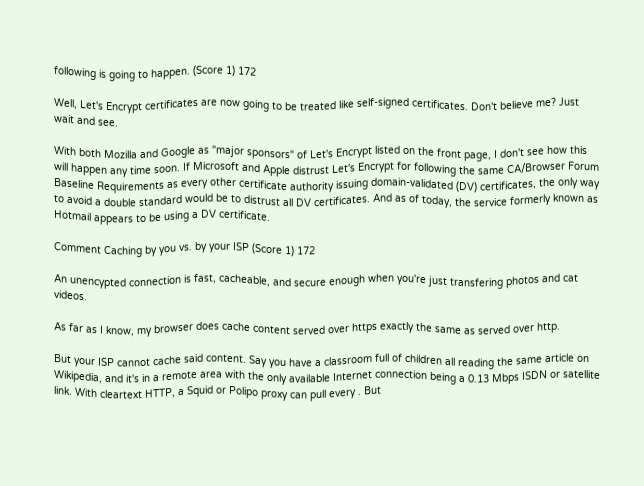following is going to happen. (Score 1) 172

Well, Let's Encrypt certificates are now going to be treated like self-signed certificates. Don't believe me? Just wait and see.

With both Mozilla and Google as "major sponsors" of Let's Encrypt listed on the front page, I don't see how this will happen any time soon. If Microsoft and Apple distrust Let's Encrypt for following the same CA/Browser Forum Baseline Requirements as every other certificate authority issuing domain-validated (DV) certificates, the only way to avoid a double standard would be to distrust all DV certificates. And as of today, the service formerly known as Hotmail appears to be using a DV certificate.

Comment Caching by you vs. by your ISP (Score 1) 172

An unencypted connection is fast, cacheable, and secure enough when you're just transfering photos and cat videos.

As far as I know, my browser does cache content served over https exactly the same as served over http.

But your ISP cannot cache said content. Say you have a classroom full of children all reading the same article on Wikipedia, and it's in a remote area with the only available Internet connection being a 0.13 Mbps ISDN or satellite link. With cleartext HTTP, a Squid or Polipo proxy can pull every . But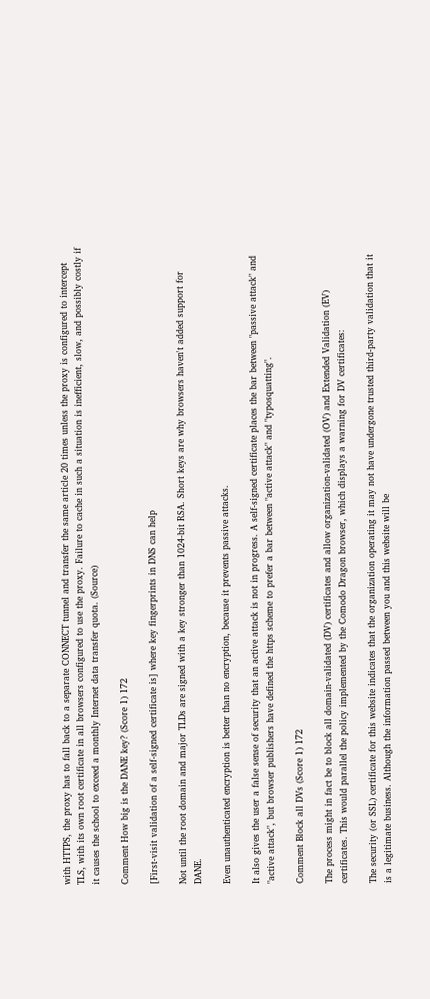with HTTPS, the proxy has to fall back to a separate CONNECT tunnel and transfer the same article 20 times unless the proxy is configured to intercept TLS, with its own root certificate in all browsers configured to use the proxy. Failure to cache in such a situation is inefficient, slow, and possibly costly if it causes the school to exceed a monthly Internet data transfer quota. (Source)

Comment How big is the DANE key? (Score 1) 172

[First-visit validation of a self-signed certificate is] where key fingerprints in DNS can help

Not until the root domain and major TLDs are signed with a key stronger than 1024-bit RSA. Short keys are why browsers haven't added support for DANE.

Even unauthenticated encryption is better than no encryption, because it prevents passive attacks.

It also gives the user a false sense of security that an active attack is not in progress. A self-signed certificate places the bar between "passive attack" and "active attack", but browser publishers have defined the https scheme to prefer a bar between "active attack" and "typosquatting".

Comment Block all DVs (Score 1) 172

The process might in fact be to block all domain-validated (DV) certificates and allow organization-validated (OV) and Extended Validation (EV) certificates. This would parallel the policy implemented by the Comodo Dragon browser, which displays a warning for DV certificates:

The security (or SSL) certificate for this website indicates that the organization operating it may not have undergone trusted third-party validation that it is a legitimate business. Although the information passed between you and this website will be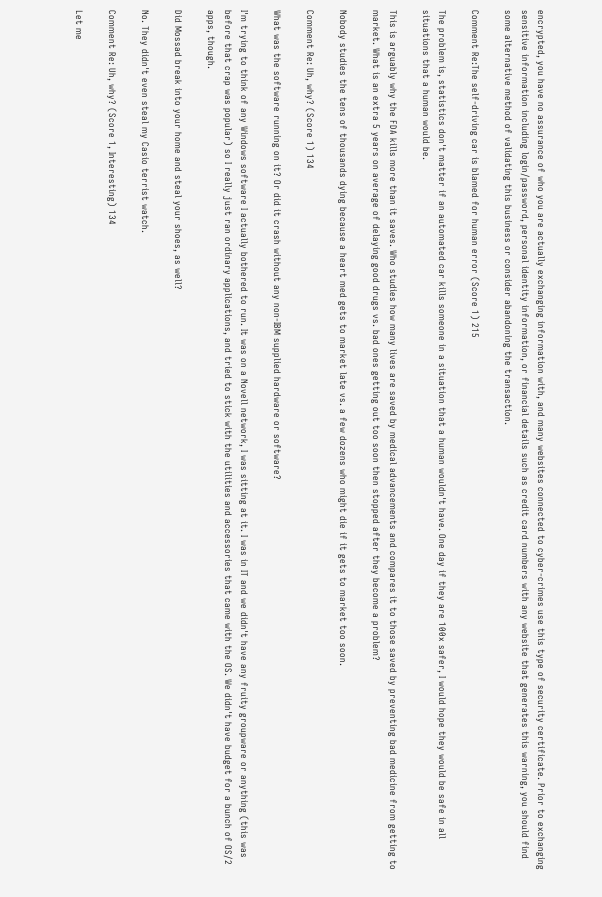encrypted, you have no assurance of who you are actually exchanging information with, and many websites connected to cyber-crimes use this type of security certificate. Prior to exchanging sensitive information including login/password, personal identity information, or financial details such as credit card numbers with any website that generates this warning, you should find some alternative method of validating this business or consider abandoning the transaction.

Comment Re:The self-driving car is blamed for human error (Score 1) 215

The problem is, statistics don't matter if an automated car kills someone in a situation that a human wouldn't have. One day if they are 100x safer, I would hope they would be safe in all situations that a human would be.

This is arguably why the FDA kills more than it saves. Who studies how many lives are saved by medical advancements and compares it to those saved by preventing bad medicine from getting to market. What is an extra 5 years on average of delaying good drugs vs. bad ones getting out too soon then stopped after they become a problem?

Nobody studies the tens of thousands dying because a heart med gets to market late vs. a few dozens who might die if it gets to market too soon.

Comment Re: Uh, why? (Score 1) 134

What was the software running on it? Or did it crash without any non-IBM supplied hardware or software?

I'm trying to think of any Windows software I actually bothered to run. It was on a Novell network, I was sitting at it. I was in IT and we didn't have any fruity groupware or anything (this was before that crap was popular) so I really just ran ordinary applications, and tried to stick with the utilities and accessories that came with the OS. We didn't have budget for a bunch of OS/2 apps, though.

Did Mossad break into your home and steal your shoes, as well?

No. They didn't even steal my Casio terrist watch.

Comment Re: Uh, why? (Score 1, Interesting) 134

Let me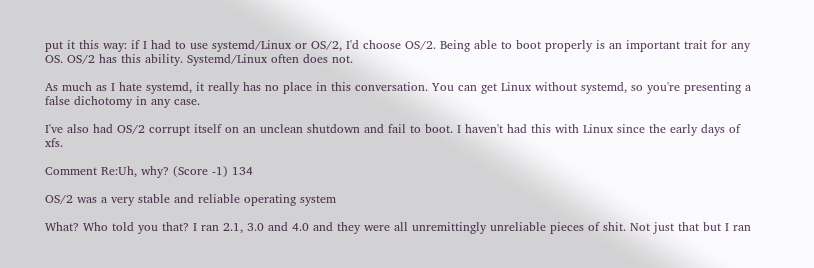put it this way: if I had to use systemd/Linux or OS/2, I'd choose OS/2. Being able to boot properly is an important trait for any OS. OS/2 has this ability. Systemd/Linux often does not.

As much as I hate systemd, it really has no place in this conversation. You can get Linux without systemd, so you're presenting a false dichotomy in any case.

I've also had OS/2 corrupt itself on an unclean shutdown and fail to boot. I haven't had this with Linux since the early days of xfs.

Comment Re:Uh, why? (Score -1) 134

OS/2 was a very stable and reliable operating system

What? Who told you that? I ran 2.1, 3.0 and 4.0 and they were all unremittingly unreliable pieces of shit. Not just that but I ran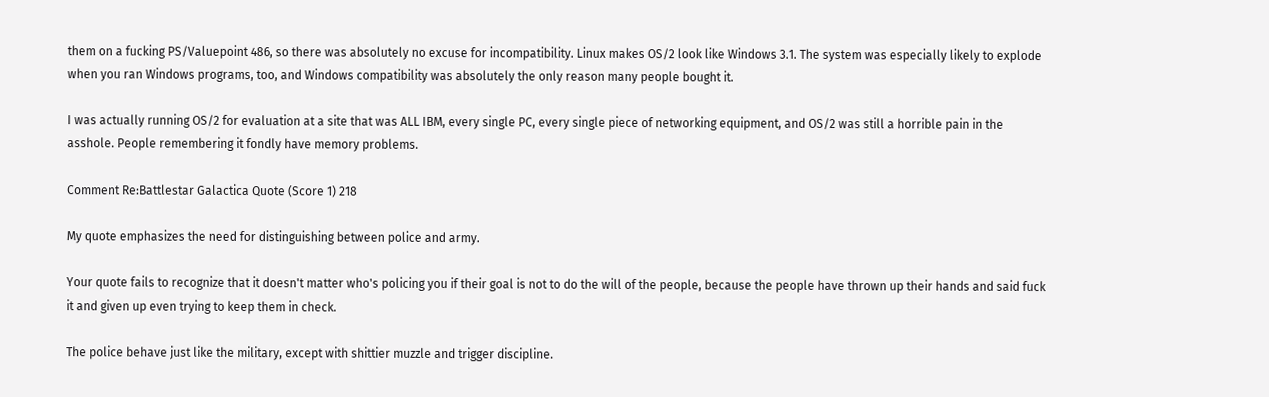them on a fucking PS/Valuepoint 486, so there was absolutely no excuse for incompatibility. Linux makes OS/2 look like Windows 3.1. The system was especially likely to explode when you ran Windows programs, too, and Windows compatibility was absolutely the only reason many people bought it.

I was actually running OS/2 for evaluation at a site that was ALL IBM, every single PC, every single piece of networking equipment, and OS/2 was still a horrible pain in the asshole. People remembering it fondly have memory problems.

Comment Re:Battlestar Galactica Quote (Score 1) 218

My quote emphasizes the need for distinguishing between police and army.

Your quote fails to recognize that it doesn't matter who's policing you if their goal is not to do the will of the people, because the people have thrown up their hands and said fuck it and given up even trying to keep them in check.

The police behave just like the military, except with shittier muzzle and trigger discipline.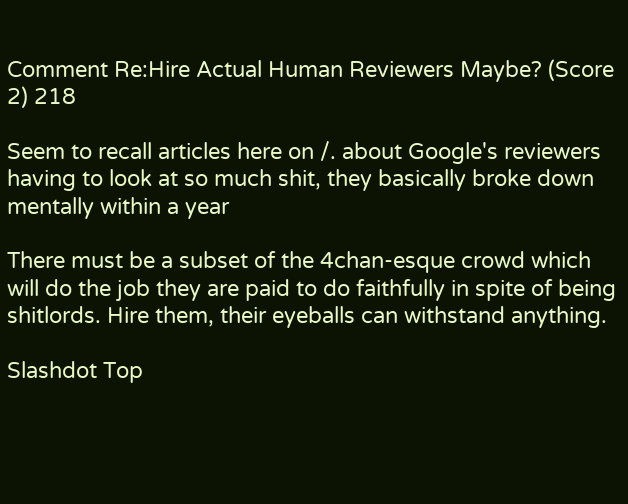Comment Re:Hire Actual Human Reviewers Maybe? (Score 2) 218

Seem to recall articles here on /. about Google's reviewers having to look at so much shit, they basically broke down mentally within a year

There must be a subset of the 4chan-esque crowd which will do the job they are paid to do faithfully in spite of being shitlords. Hire them, their eyeballs can withstand anything.

Slashdot Top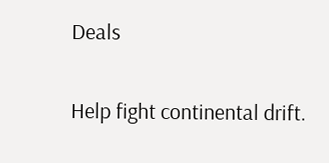Deals

Help fight continental drift.